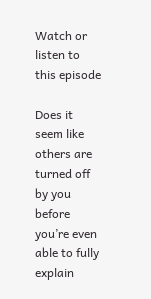Watch or listen to this episode

Does it seem like others are turned off by you before you’re even able to fully explain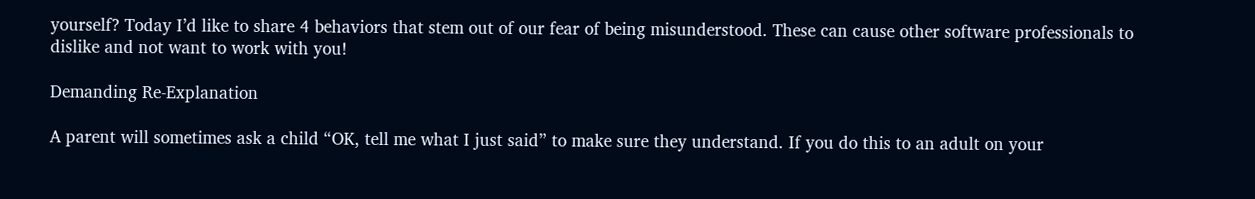yourself? Today I’d like to share 4 behaviors that stem out of our fear of being misunderstood. These can cause other software professionals to dislike and not want to work with you!

Demanding Re-Explanation

A parent will sometimes ask a child “OK, tell me what I just said” to make sure they understand. If you do this to an adult on your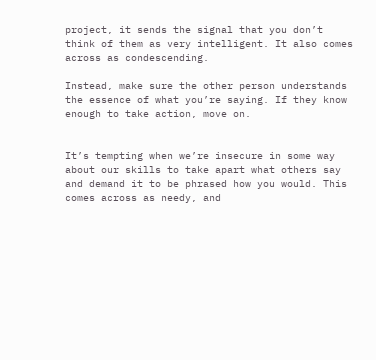project, it sends the signal that you don’t think of them as very intelligent. It also comes across as condescending.

Instead, make sure the other person understands the essence of what you’re saying. If they know enough to take action, move on.


It’s tempting when we’re insecure in some way about our skills to take apart what others say and demand it to be phrased how you would. This comes across as needy, and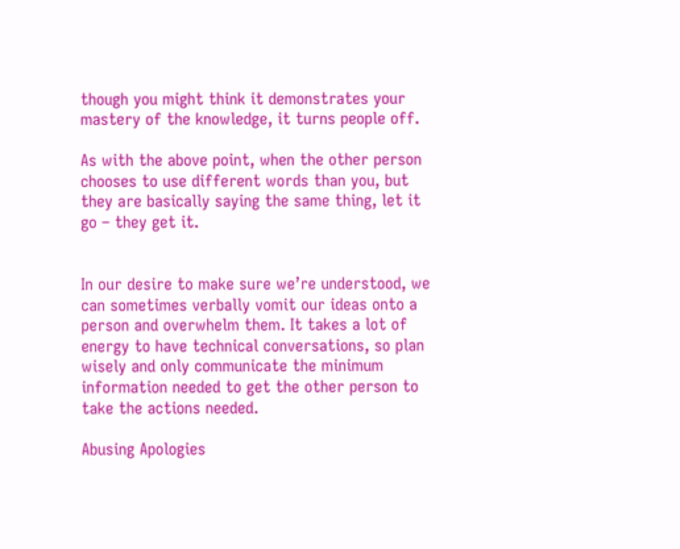though you might think it demonstrates your mastery of the knowledge, it turns people off.

As with the above point, when the other person chooses to use different words than you, but they are basically saying the same thing, let it go – they get it.


In our desire to make sure we’re understood, we can sometimes verbally vomit our ideas onto a person and overwhelm them. It takes a lot of energy to have technical conversations, so plan wisely and only communicate the minimum information needed to get the other person to take the actions needed.

Abusing Apologies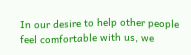In our desire to help other people feel comfortable with us, we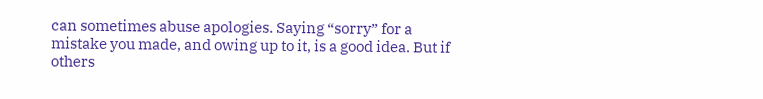can sometimes abuse apologies. Saying “sorry” for a mistake you made, and owing up to it, is a good idea. But if others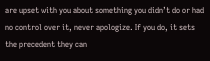are upset with you about something you didn’t do or had no control over it, never apologize. If you do, it sets the precedent they can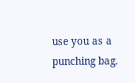use you as a punching bag.